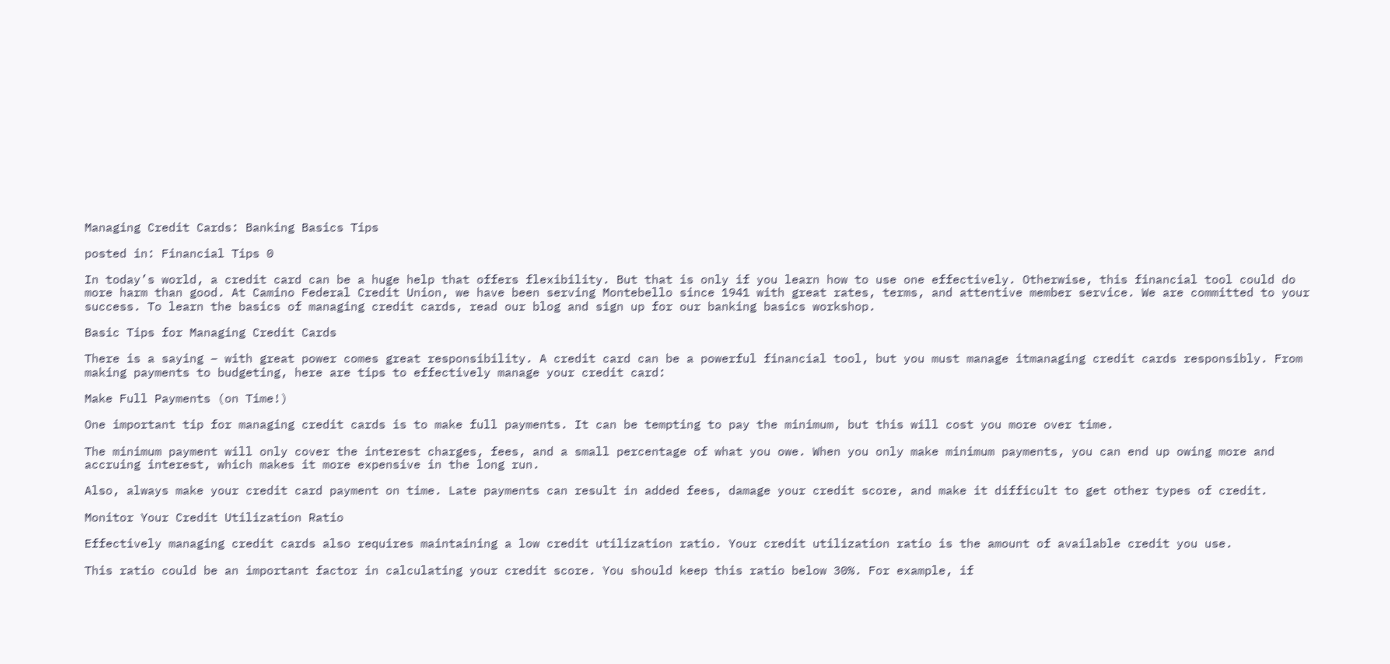Managing Credit Cards: Banking Basics Tips

posted in: Financial Tips 0

In today’s world, a credit card can be a huge help that offers flexibility. But that is only if you learn how to use one effectively. Otherwise, this financial tool could do more harm than good. At Camino Federal Credit Union, we have been serving Montebello since 1941 with great rates, terms, and attentive member service. We are committed to your success. To learn the basics of managing credit cards, read our blog and sign up for our banking basics workshop.

Basic Tips for Managing Credit Cards

There is a saying – with great power comes great responsibility. A credit card can be a powerful financial tool, but you must manage itmanaging credit cards responsibly. From making payments to budgeting, here are tips to effectively manage your credit card:

Make Full Payments (on Time!)

One important tip for managing credit cards is to make full payments. It can be tempting to pay the minimum, but this will cost you more over time.

The minimum payment will only cover the interest charges, fees, and a small percentage of what you owe. When you only make minimum payments, you can end up owing more and accruing interest, which makes it more expensive in the long run.

Also, always make your credit card payment on time. Late payments can result in added fees, damage your credit score, and make it difficult to get other types of credit.

Monitor Your Credit Utilization Ratio

Effectively managing credit cards also requires maintaining a low credit utilization ratio. Your credit utilization ratio is the amount of available credit you use.

This ratio could be an important factor in calculating your credit score. You should keep this ratio below 30%. For example, if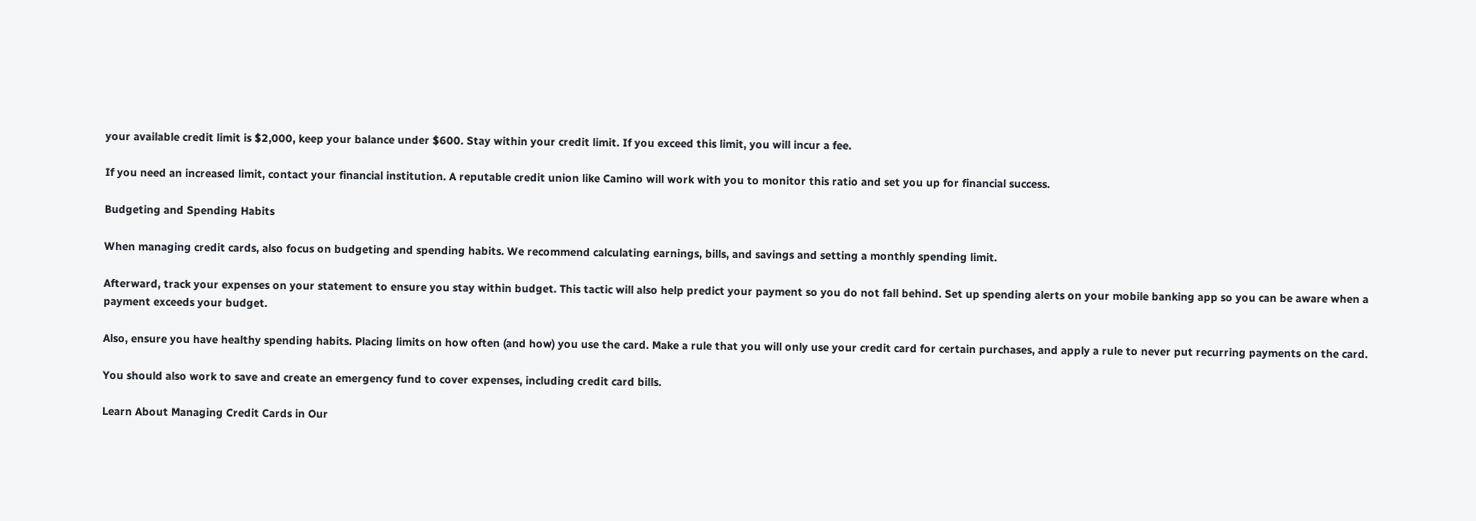your available credit limit is $2,000, keep your balance under $600. Stay within your credit limit. If you exceed this limit, you will incur a fee.

If you need an increased limit, contact your financial institution. A reputable credit union like Camino will work with you to monitor this ratio and set you up for financial success.

Budgeting and Spending Habits

When managing credit cards, also focus on budgeting and spending habits. We recommend calculating earnings, bills, and savings and setting a monthly spending limit.

Afterward, track your expenses on your statement to ensure you stay within budget. This tactic will also help predict your payment so you do not fall behind. Set up spending alerts on your mobile banking app so you can be aware when a payment exceeds your budget.

Also, ensure you have healthy spending habits. Placing limits on how often (and how) you use the card. Make a rule that you will only use your credit card for certain purchases, and apply a rule to never put recurring payments on the card.

You should also work to save and create an emergency fund to cover expenses, including credit card bills.

Learn About Managing Credit Cards in Our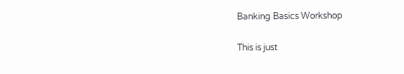Banking Basics Workshop

This is just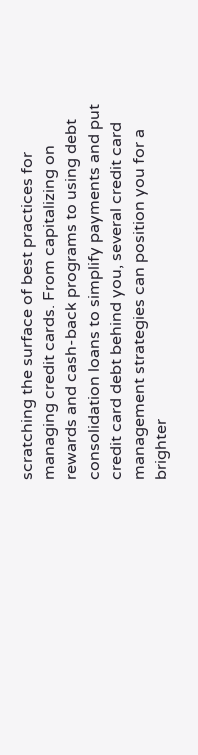scratching the surface of best practices for managing credit cards. From capitalizing on rewards and cash-back programs to using debt consolidation loans to simplify payments and put credit card debt behind you, several credit card management strategies can position you for a brighter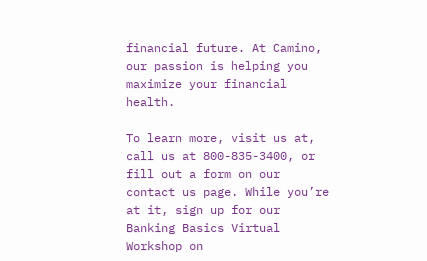financial future. At Camino, our passion is helping you maximize your financial health.

To learn more, visit us at, call us at 800-835-3400, or fill out a form on our contact us page. While you’re at it, sign up for our Banking Basics Virtual Workshop on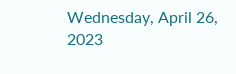Wednesday, April 26, 2023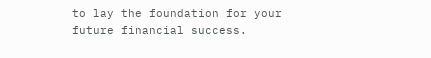to lay the foundation for your future financial success.